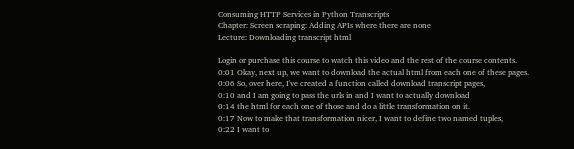Consuming HTTP Services in Python Transcripts
Chapter: Screen scraping: Adding APIs where there are none
Lecture: Downloading transcript html

Login or purchase this course to watch this video and the rest of the course contents.
0:01 Okay, next up, we want to download the actual html from each one of these pages.
0:06 So, over here, I've created a function called download transcript pages,
0:10 and I am going to pass the urls in and I want to actually download
0:14 the html for each one of those and do a little transformation on it.
0:17 Now to make that transformation nicer, I want to define two named tuples,
0:22 I want to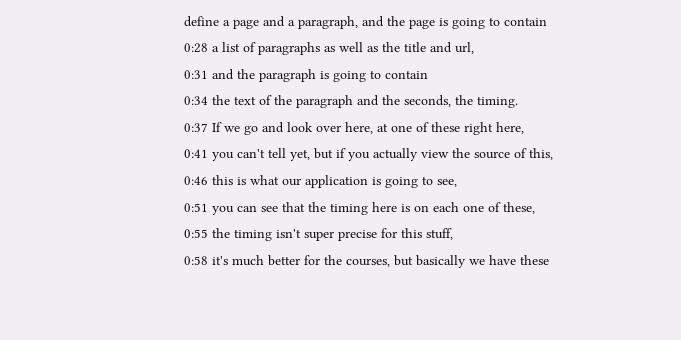define a page and a paragraph, and the page is going to contain
0:28 a list of paragraphs as well as the title and url,
0:31 and the paragraph is going to contain
0:34 the text of the paragraph and the seconds, the timing.
0:37 If we go and look over here, at one of these right here,
0:41 you can't tell yet, but if you actually view the source of this,
0:46 this is what our application is going to see,
0:51 you can see that the timing here is on each one of these,
0:55 the timing isn't super precise for this stuff,
0:58 it's much better for the courses, but basically we have these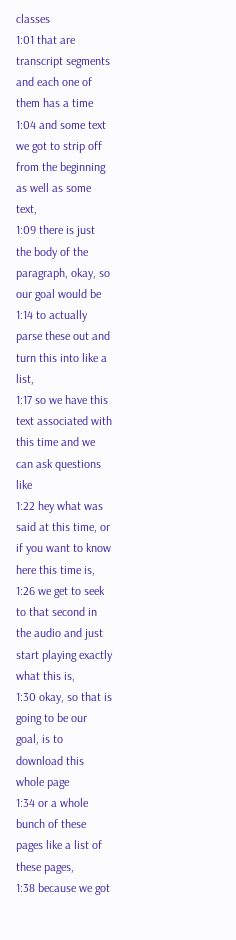classes
1:01 that are transcript segments and each one of them has a time
1:04 and some text we got to strip off from the beginning as well as some text,
1:09 there is just the body of the paragraph, okay, so our goal would be
1:14 to actually parse these out and turn this into like a list,
1:17 so we have this text associated with this time and we can ask questions like
1:22 hey what was said at this time, or if you want to know here this time is,
1:26 we get to seek to that second in the audio and just start playing exactly what this is,
1:30 okay, so that is going to be our goal, is to download this whole page
1:34 or a whole bunch of these pages like a list of these pages,
1:38 because we got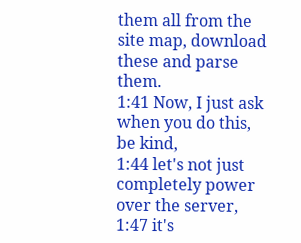them all from the site map, download these and parse them.
1:41 Now, I just ask when you do this, be kind,
1:44 let's not just completely power over the server,
1:47 it's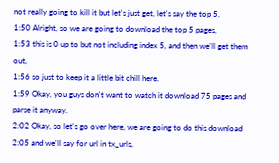not really going to kill it but let's just get, let's say the top 5.
1:50 Alright, so we are going to download the top 5 pages,
1:53 this is 0 up to but not including index 5, and then we'll get them out,
1:56 so just to keep it a little bit chill here.
1:59 Okay, you guys don't want to watch it download 75 pages and parse it anyway.
2:02 Okay, so let's go over here, we are going to do this download
2:05 and we'll say for url in tx_urls,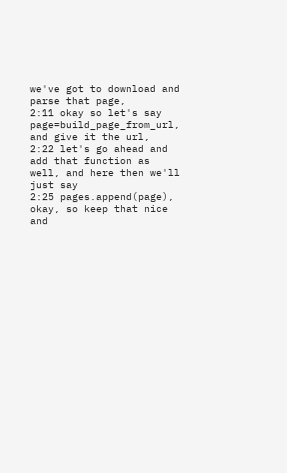we've got to download and parse that page,
2:11 okay so let's say page=build_page_from_url, and give it the url,
2:22 let's go ahead and add that function as well, and here then we'll just say
2:25 pages.append(page), okay, so keep that nice and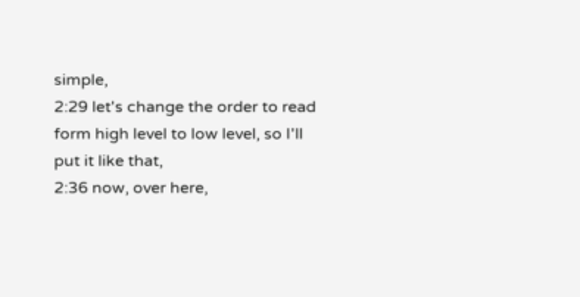simple,
2:29 let's change the order to read form high level to low level, so I'll put it like that,
2:36 now, over here,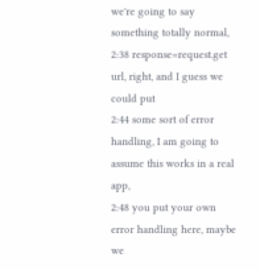we're going to say something totally normal,
2:38 response=request.get url, right, and I guess we could put
2:44 some sort of error handling, I am going to assume this works in a real app,
2:48 you put your own error handling here, maybe we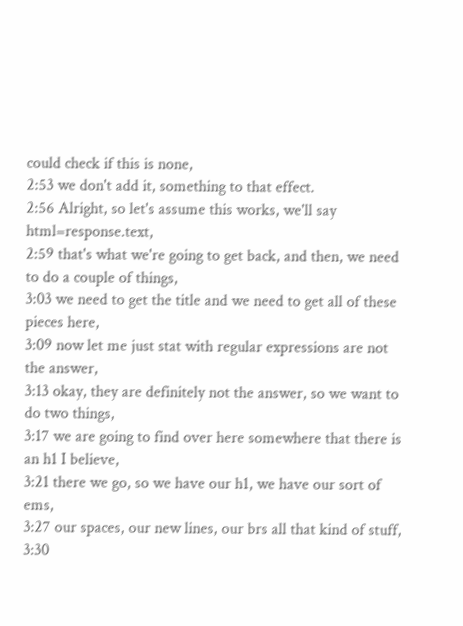could check if this is none,
2:53 we don't add it, something to that effect.
2:56 Alright, so let's assume this works, we'll say html=response.text,
2:59 that's what we're going to get back, and then, we need to do a couple of things,
3:03 we need to get the title and we need to get all of these pieces here,
3:09 now let me just stat with regular expressions are not the answer,
3:13 okay, they are definitely not the answer, so we want to do two things,
3:17 we are going to find over here somewhere that there is an h1 I believe,
3:21 there we go, so we have our h1, we have our sort of ems,
3:27 our spaces, our new lines, our brs all that kind of stuff,
3:30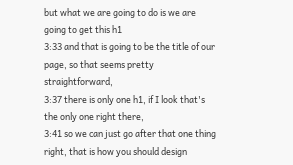but what we are going to do is we are going to get this h1
3:33 and that is going to be the title of our page, so that seems pretty straightforward,
3:37 there is only one h1, if I look that's the only one right there,
3:41 so we can just go after that one thing right, that is how you should design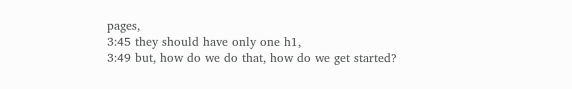pages,
3:45 they should have only one h1,
3:49 but, how do we do that, how do we get started?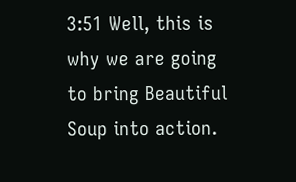3:51 Well, this is why we are going to bring Beautiful Soup into action.